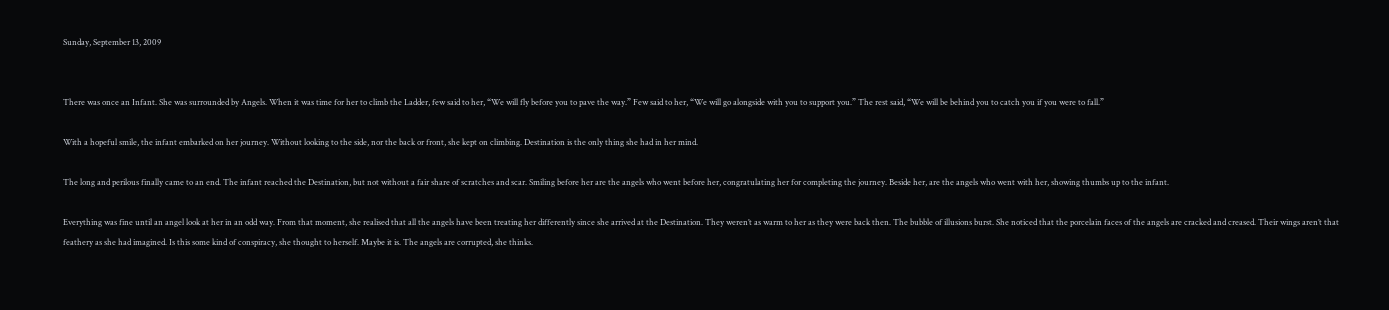Sunday, September 13, 2009


There was once an Infant. She was surrounded by Angels. When it was time for her to climb the Ladder, few said to her, “We will fly before you to pave the way.” Few said to her, “We will go alongside with you to support you.” The rest said, “We will be behind you to catch you if you were to fall.”

With a hopeful smile, the infant embarked on her journey. Without looking to the side, nor the back or front, she kept on climbing. Destination is the only thing she had in her mind.

The long and perilous finally came to an end. The infant reached the Destination, but not without a fair share of scratches and scar. Smiling before her are the angels who went before her, congratulating her for completing the journey. Beside her, are the angels who went with her, showing thumbs up to the infant.

Everything was fine until an angel look at her in an odd way. From that moment, she realised that all the angels have been treating her differently since she arrived at the Destination. They weren’t as warm to her as they were back then. The bubble of illusions burst. She noticed that the porcelain faces of the angels are cracked and creased. Their wings aren’t that feathery as she had imagined. Is this some kind of conspiracy, she thought to herself. Maybe it is. The angels are corrupted, she thinks.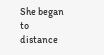She began to distance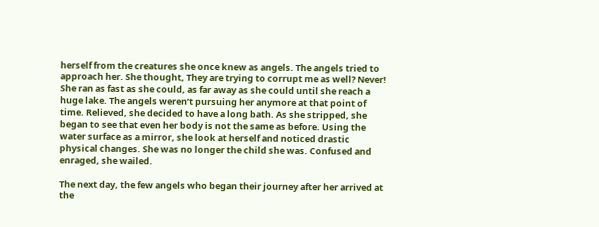herself from the creatures she once knew as angels. The angels tried to approach her. She thought, They are trying to corrupt me as well? Never! She ran as fast as she could, as far away as she could until she reach a huge lake. The angels weren’t pursuing her anymore at that point of time. Relieved, she decided to have a long bath. As she stripped, she began to see that even her body is not the same as before. Using the water surface as a mirror, she look at herself and noticed drastic physical changes. She was no longer the child she was. Confused and enraged, she wailed.

The next day, the few angels who began their journey after her arrived at the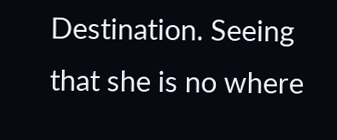Destination. Seeing that she is no where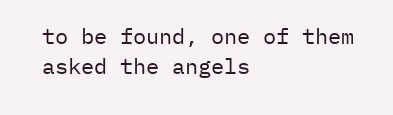to be found, one of them asked the angels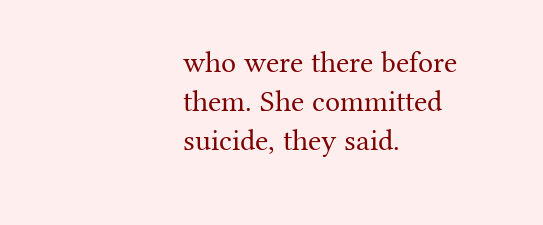who were there before them. She committed suicide, they said.